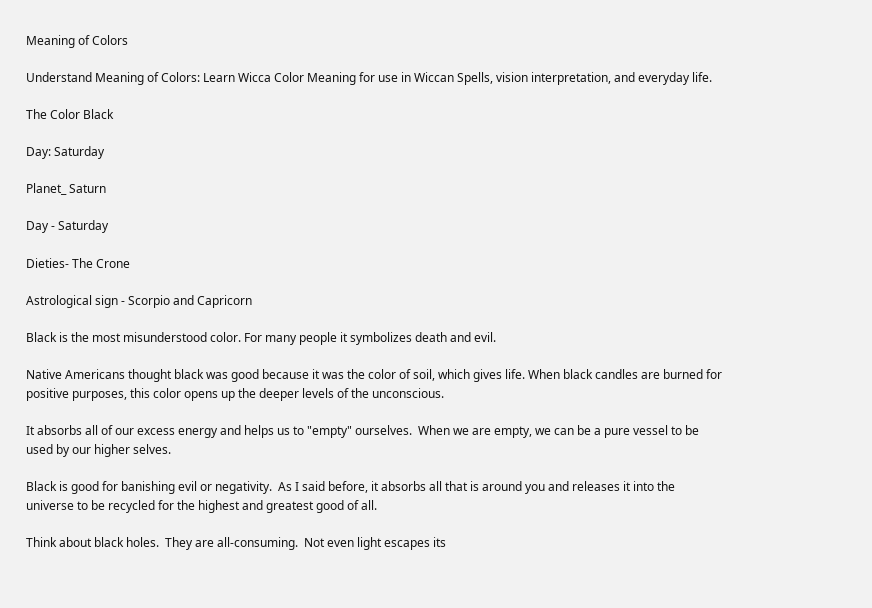Meaning of Colors

Understand Meaning of Colors: Learn Wicca Color Meaning for use in Wiccan Spells, vision interpretation, and everyday life.

The Color Black

Day: Saturday

Planet_ Saturn

Day - Saturday

Dieties- The Crone

Astrological sign - Scorpio and Capricorn

Black is the most misunderstood color. For many people it symbolizes death and evil.

Native Americans thought black was good because it was the color of soil, which gives life. When black candles are burned for positive purposes, this color opens up the deeper levels of the unconscious.

It absorbs all of our excess energy and helps us to "empty" ourselves.  When we are empty, we can be a pure vessel to be used by our higher selves.

Black is good for banishing evil or negativity.  As I said before, it absorbs all that is around you and releases it into the universe to be recycled for the highest and greatest good of all.

Think about black holes.  They are all-consuming.  Not even light escapes its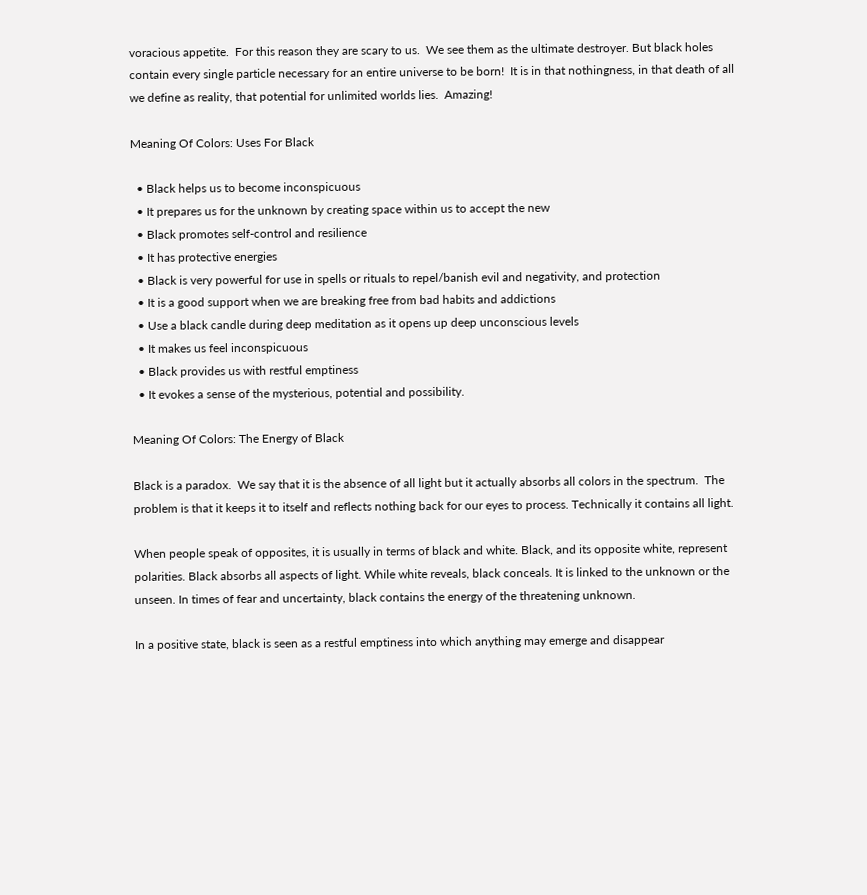voracious appetite.  For this reason they are scary to us.  We see them as the ultimate destroyer. But black holes contain every single particle necessary for an entire universe to be born!  It is in that nothingness, in that death of all we define as reality, that potential for unlimited worlds lies.  Amazing!

Meaning Of Colors: Uses For Black

  • Black helps us to become inconspicuous
  • It prepares us for the unknown by creating space within us to accept the new
  • Black promotes self-control and resilience
  • It has protective energies
  • Black is very powerful for use in spells or rituals to repel/banish evil and negativity, and protection
  • It is a good support when we are breaking free from bad habits and addictions
  • Use a black candle during deep meditation as it opens up deep unconscious levels
  • It makes us feel inconspicuous
  • Black provides us with restful emptiness
  • It evokes a sense of the mysterious, potential and possibility.

Meaning Of Colors: The Energy of Black

Black is a paradox.  We say that it is the absence of all light but it actually absorbs all colors in the spectrum.  The problem is that it keeps it to itself and reflects nothing back for our eyes to process. Technically it contains all light.

When people speak of opposites, it is usually in terms of black and white. Black, and its opposite white, represent polarities. Black absorbs all aspects of light. While white reveals, black conceals. It is linked to the unknown or the unseen. In times of fear and uncertainty, black contains the energy of the threatening unknown.

In a positive state, black is seen as a restful emptiness into which anything may emerge and disappear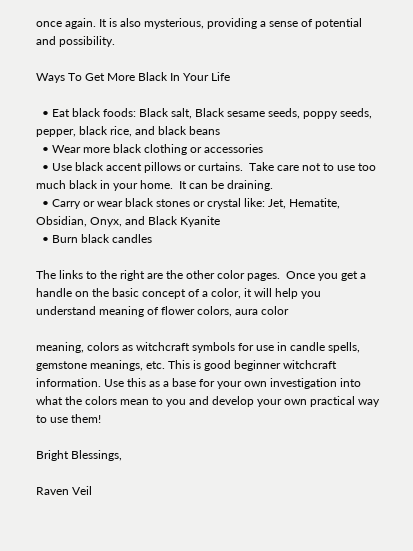once again. It is also mysterious, providing a sense of potential and possibility.

Ways To Get More Black In Your Life

  • Eat black foods: Black salt, Black sesame seeds, poppy seeds, pepper, black rice, and black beans
  • Wear more black clothing or accessories
  • Use black accent pillows or curtains.  Take care not to use too much black in your home.  It can be draining.
  • Carry or wear black stones or crystal like: Jet, Hematite, Obsidian, Onyx, and Black Kyanite
  • Burn black candles

The links to the right are the other color pages.  Once you get a handle on the basic concept of a color, it will help you understand meaning of flower colors, aura color

meaning, colors as witchcraft symbols for use in candle spells, gemstone meanings, etc. This is good beginner witchcraft information. Use this as a base for your own investigation into what the colors mean to you and develop your own practical way to use them!

Bright Blessings,

Raven Veil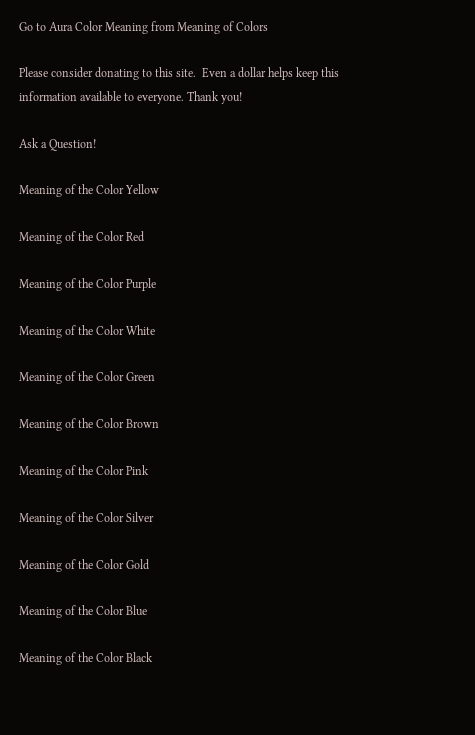Go to Aura Color Meaning from Meaning of Colors

Please consider donating to this site.  Even a dollar helps keep this information available to everyone. Thank you!

Ask a Question!

Meaning of the Color Yellow

Meaning of the Color Red

Meaning of the Color Purple

Meaning of the Color White

Meaning of the Color Green

Meaning of the Color Brown

Meaning of the Color Pink

Meaning of the Color Silver

Meaning of the Color Gold

Meaning of the Color Blue

Meaning of the Color Black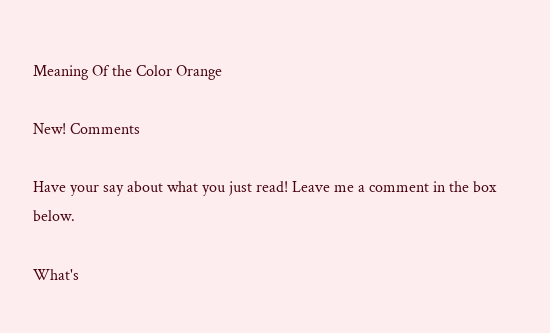Meaning Of the Color Orange

New! Comments

Have your say about what you just read! Leave me a comment in the box below.

What's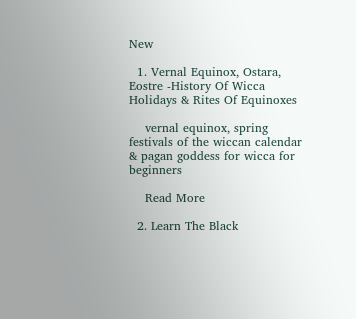New

  1. Vernal Equinox, Ostara, Eostre -History Of Wicca Holidays & Rites Of Equinoxes

    vernal equinox, spring festivals of the wiccan calendar & pagan goddess for wicca for beginners

    Read More

  2. Learn The Black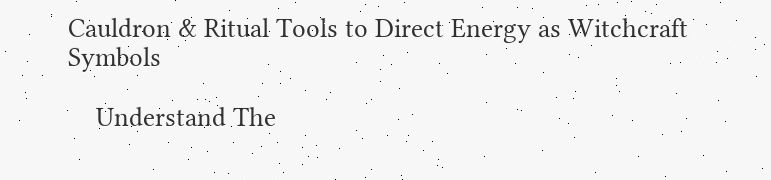Cauldron & Ritual Tools to Direct Energy as Witchcraft Symbols

    Understand The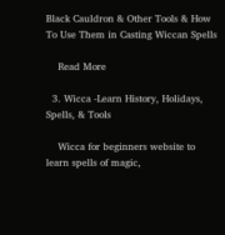Black Cauldron & Other Tools & How To Use Them in Casting Wiccan Spells

    Read More

  3. Wicca -Learn History, Holidays, Spells, & Tools

    Wicca for beginners website to learn spells of magic,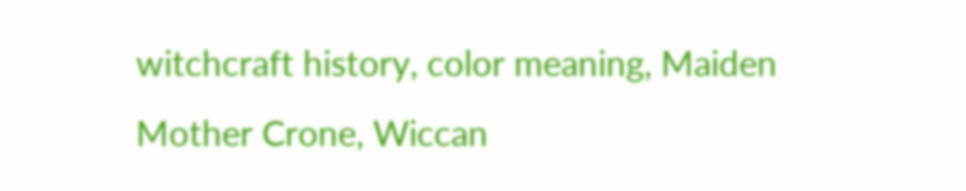witchcraft history, color meaning, Maiden Mother Crone, Wiccan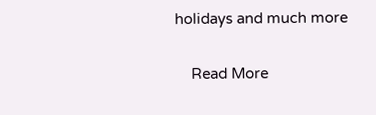holidays and much more

    Read More